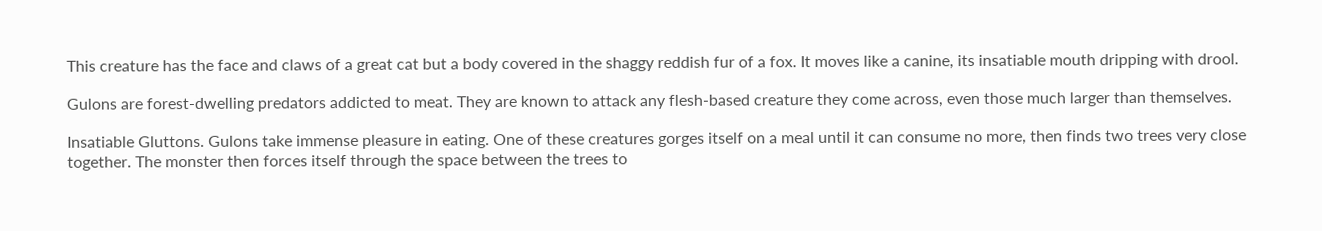This creature has the face and claws of a great cat but a body covered in the shaggy reddish fur of a fox. It moves like a canine, its insatiable mouth dripping with drool.

Gulons are forest-dwelling predators addicted to meat. They are known to attack any flesh-based creature they come across, even those much larger than themselves.

Insatiable Gluttons. Gulons take immense pleasure in eating. One of these creatures gorges itself on a meal until it can consume no more, then finds two trees very close together. The monster then forces itself through the space between the trees to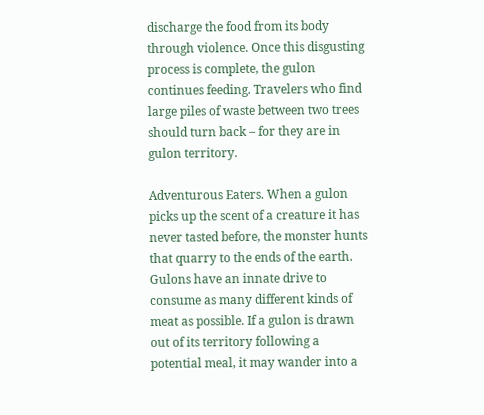discharge the food from its body through violence. Once this disgusting process is complete, the gulon continues feeding. Travelers who find large piles of waste between two trees should turn back – for they are in gulon territory.

Adventurous Eaters. When a gulon picks up the scent of a creature it has never tasted before, the monster hunts that quarry to the ends of the earth. Gulons have an innate drive to consume as many different kinds of meat as possible. If a gulon is drawn out of its territory following a potential meal, it may wander into a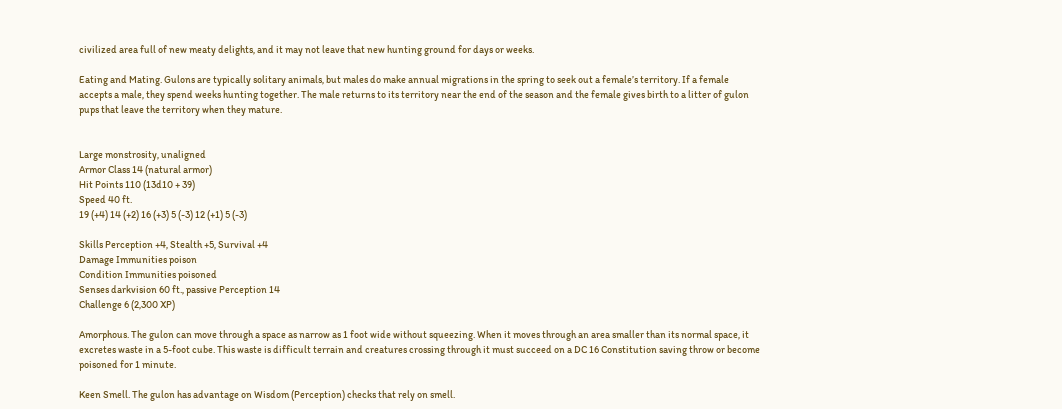civilized area full of new meaty delights, and it may not leave that new hunting ground for days or weeks.

Eating and Mating. Gulons are typically solitary animals, but males do make annual migrations in the spring to seek out a female’s territory. If a female accepts a male, they spend weeks hunting together. The male returns to its territory near the end of the season and the female gives birth to a litter of gulon pups that leave the territory when they mature.


Large monstrosity, unaligned
Armor Class 14 (natural armor)
Hit Points 110 (13d10 + 39)
Speed 40 ft.
19 (+4) 14 (+2) 16 (+3) 5 (-3) 12 (+1) 5 (-3)

Skills Perception +4, Stealth +5, Survival +4
Damage Immunities poison
Condition Immunities poisoned
Senses darkvision 60 ft., passive Perception 14
Challenge 6 (2,300 XP)

Amorphous. The gulon can move through a space as narrow as 1 foot wide without squeezing. When it moves through an area smaller than its normal space, it excretes waste in a 5-foot cube. This waste is difficult terrain and creatures crossing through it must succeed on a DC 16 Constitution saving throw or become poisoned for 1 minute.

Keen Smell. The gulon has advantage on Wisdom (Perception) checks that rely on smell.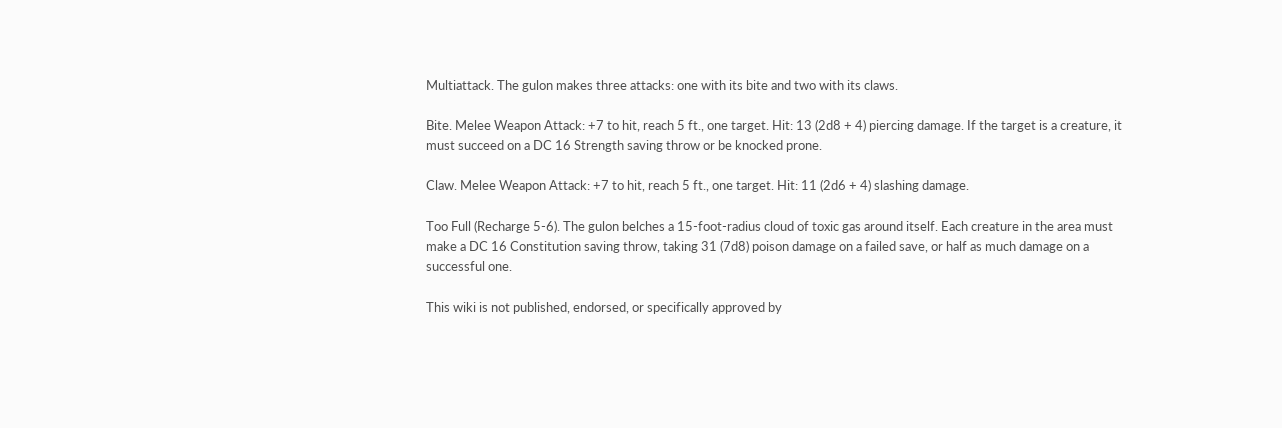Multiattack. The gulon makes three attacks: one with its bite and two with its claws.

Bite. Melee Weapon Attack: +7 to hit, reach 5 ft., one target. Hit: 13 (2d8 + 4) piercing damage. If the target is a creature, it must succeed on a DC 16 Strength saving throw or be knocked prone.

Claw. Melee Weapon Attack: +7 to hit, reach 5 ft., one target. Hit: 11 (2d6 + 4) slashing damage.

Too Full (Recharge 5-6). The gulon belches a 15-foot-radius cloud of toxic gas around itself. Each creature in the area must make a DC 16 Constitution saving throw, taking 31 (7d8) poison damage on a failed save, or half as much damage on a successful one.

This wiki is not published, endorsed, or specifically approved by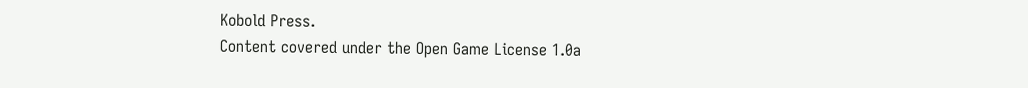Kobold Press.
Content covered under the Open Game License 1.0a